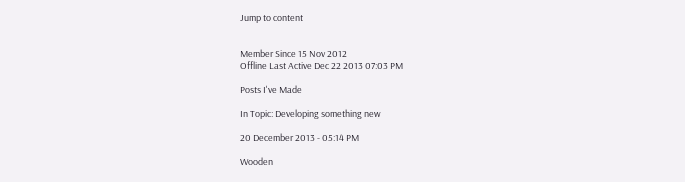Jump to content


Member Since 15 Nov 2012
Offline Last Active Dec 22 2013 07:03 PM

Posts I've Made

In Topic: Developing something new

20 December 2013 - 05:14 PM

Wooden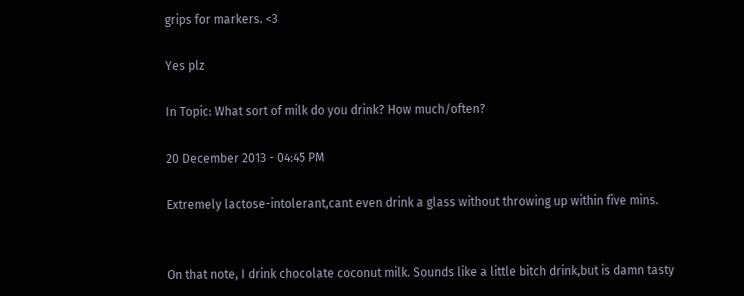grips for markers. <3

Yes plz

In Topic: What sort of milk do you drink? How much/often?

20 December 2013 - 04:45 PM

Extremely lactose-intolerant,cant even drink a glass without throwing up within five mins.


On that note, I drink chocolate coconut milk. Sounds like a little bitch drink,but is damn tasty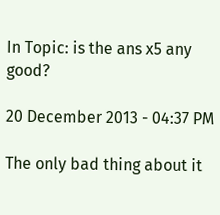In Topic: is the ans x5 any good?

20 December 2013 - 04:37 PM

The only bad thing about it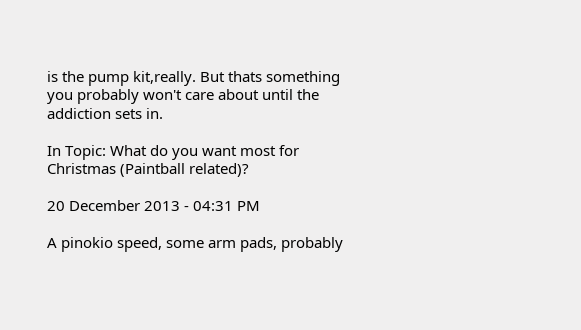is the pump kit,really. But thats something you probably won't care about until the addiction sets in.

In Topic: What do you want most for Christmas (Paintball related)?

20 December 2013 - 04:31 PM

A pinokio speed, some arm pads, probably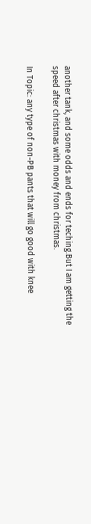another tank, and some odds and ends for teching.But I am getting the speed after christmas with money from christmas.

In Topic: any type of non-PB pants that will go good with knee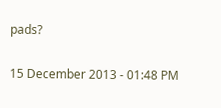pads?

15 December 2013 - 01:48 PM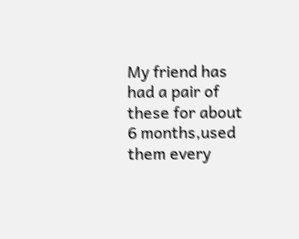My friend has had a pair of these for about 6 months,used them every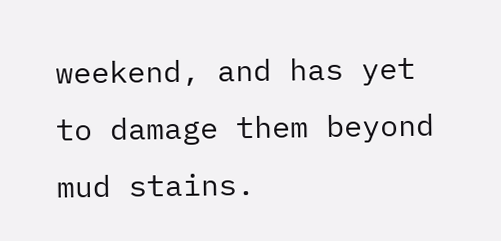weekend, and has yet to damage them beyond mud stains.